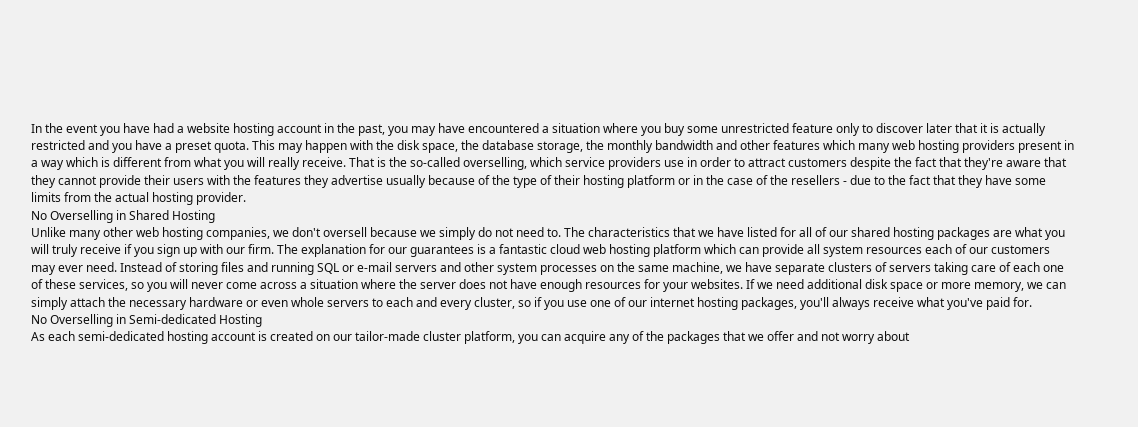In the event you have had a website hosting account in the past, you may have encountered a situation where you buy some unrestricted feature only to discover later that it is actually restricted and you have a preset quota. This may happen with the disk space, the database storage, the monthly bandwidth and other features which many web hosting providers present in a way which is different from what you will really receive. That is the so-called overselling, which service providers use in order to attract customers despite the fact that they're aware that they cannot provide their users with the features they advertise usually because of the type of their hosting platform or in the case of the resellers - due to the fact that they have some limits from the actual hosting provider.
No Overselling in Shared Hosting
Unlike many other web hosting companies, we don't oversell because we simply do not need to. The characteristics that we have listed for all of our shared hosting packages are what you will truly receive if you sign up with our firm. The explanation for our guarantees is a fantastic cloud web hosting platform which can provide all system resources each of our customers may ever need. Instead of storing files and running SQL or e-mail servers and other system processes on the same machine, we have separate clusters of servers taking care of each one of these services, so you will never come across a situation where the server does not have enough resources for your websites. If we need additional disk space or more memory, we can simply attach the necessary hardware or even whole servers to each and every cluster, so if you use one of our internet hosting packages, you'll always receive what you've paid for.
No Overselling in Semi-dedicated Hosting
As each semi-dedicated hosting account is created on our tailor-made cluster platform, you can acquire any of the packages that we offer and not worry about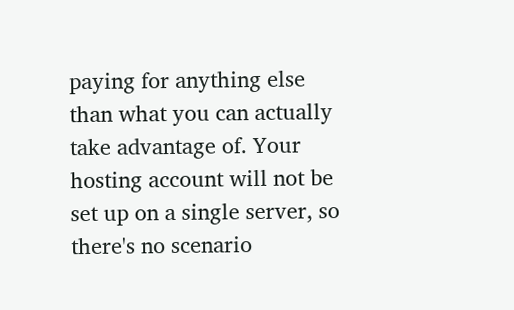paying for anything else than what you can actually take advantage of. Your hosting account will not be set up on a single server, so there's no scenario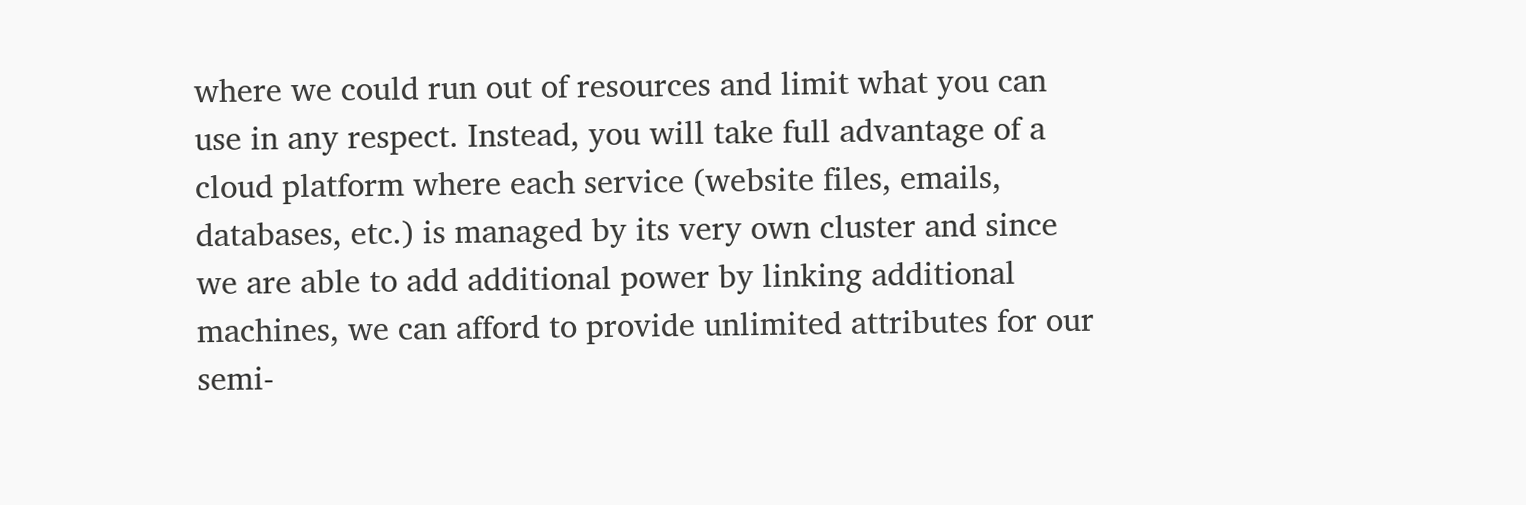where we could run out of resources and limit what you can use in any respect. Instead, you will take full advantage of a cloud platform where each service (website files, emails, databases, etc.) is managed by its very own cluster and since we are able to add additional power by linking additional machines, we can afford to provide unlimited attributes for our semi-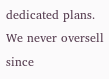dedicated plans. We never oversell since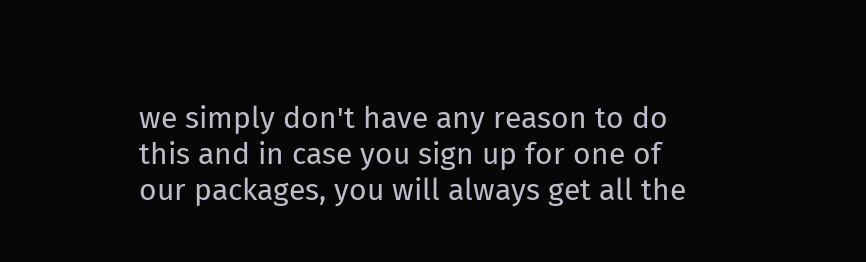we simply don't have any reason to do this and in case you sign up for one of our packages, you will always get all the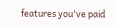features you've paid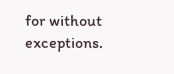for without exceptions.